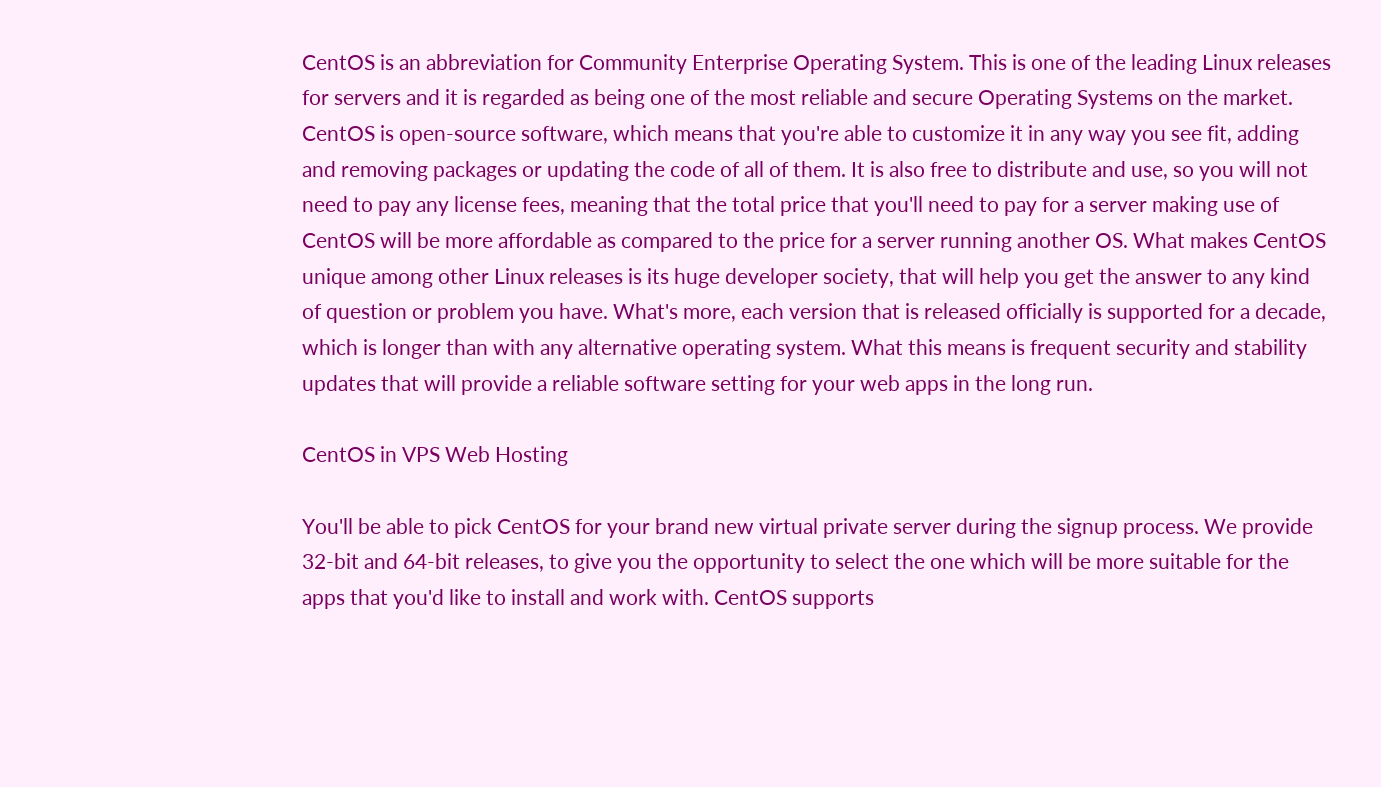CentOS is an abbreviation for Community Enterprise Operating System. This is one of the leading Linux releases for servers and it is regarded as being one of the most reliable and secure Operating Systems on the market. CentOS is open-source software, which means that you're able to customize it in any way you see fit, adding and removing packages or updating the code of all of them. It is also free to distribute and use, so you will not need to pay any license fees, meaning that the total price that you'll need to pay for a server making use of CentOS will be more affordable as compared to the price for a server running another OS. What makes CentOS unique among other Linux releases is its huge developer society, that will help you get the answer to any kind of question or problem you have. What's more, each version that is released officially is supported for a decade, which is longer than with any alternative operating system. What this means is frequent security and stability updates that will provide a reliable software setting for your web apps in the long run.

CentOS in VPS Web Hosting

You'll be able to pick CentOS for your brand new virtual private server during the signup process. We provide 32-bit and 64-bit releases, to give you the opportunity to select the one which will be more suitable for the apps that you'd like to install and work with. CentOS supports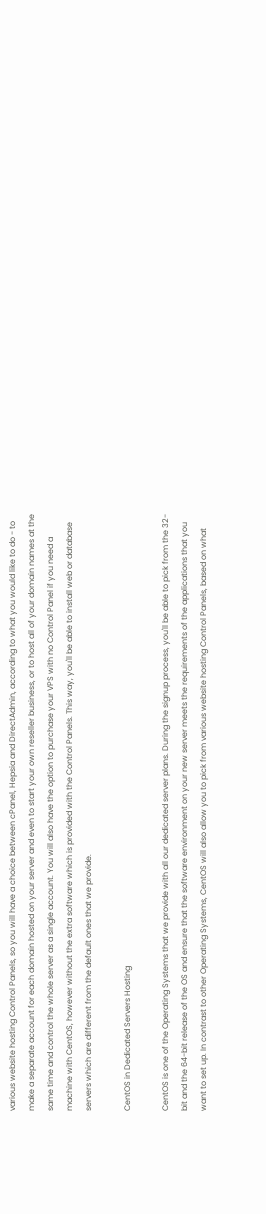various website hosting Control Panels, so you will have a choice between cPanel, Hepsia and DirectAdmin, according to what you would like to do - to make a separate account for each domain hosted on your server and even to start your own reseller business, or to host all of your domain names at the same time and control the whole server as a single account. You will also have the option to purchase your VPS with no Control Panel if you need a machine with CentOS, however without the extra software which is provided with the Control Panels. This way, you'll be able to install web or database servers which are different from the default ones that we provide.

CentOS in Dedicated Servers Hosting

CentOS is one of the Operating Systems that we provide with all our dedicated server plans. During the signup process, you'll be able to pick from the 32-bit and the 64-bit release of the OS and ensure that the software environment on your new server meets the requirements of the applications that you want to set up. In contrast to other Operating Systems, CentOS will also allow you to pick from various website hosting Control Panels, based on what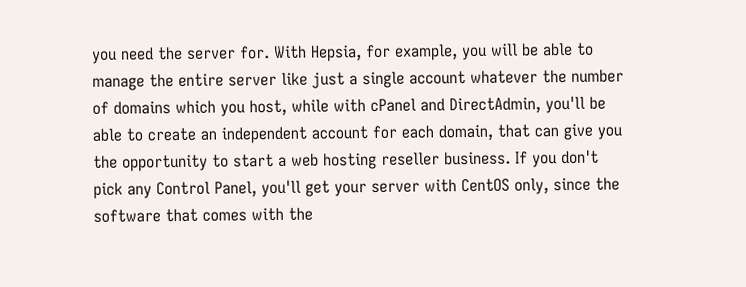you need the server for. With Hepsia, for example, you will be able to manage the entire server like just a single account whatever the number of domains which you host, while with cPanel and DirectAdmin, you'll be able to create an independent account for each domain, that can give you the opportunity to start a web hosting reseller business. If you don't pick any Control Panel, you'll get your server with CentOS only, since the software that comes with the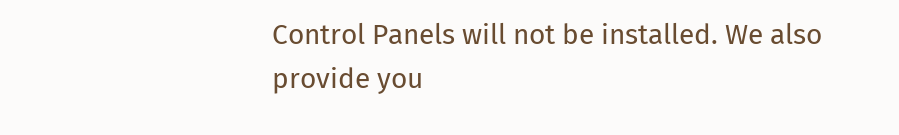Control Panels will not be installed. We also provide you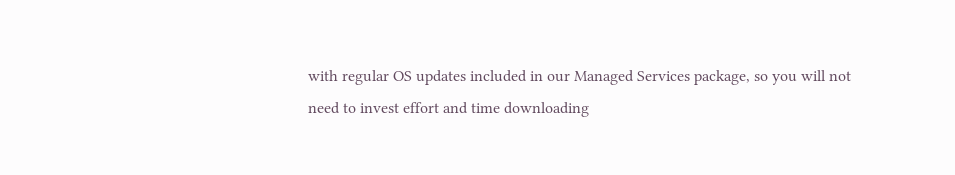with regular OS updates included in our Managed Services package, so you will not need to invest effort and time downloading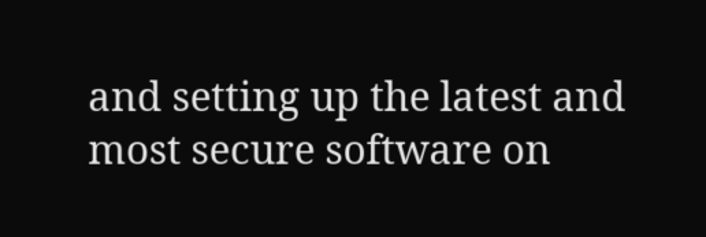and setting up the latest and most secure software on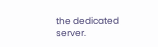the dedicated server.